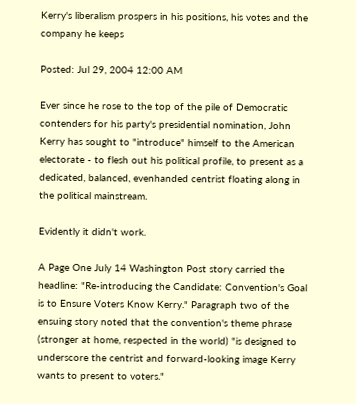Kerry's liberalism prospers in his positions, his votes and the company he keeps

Posted: Jul 29, 2004 12:00 AM

Ever since he rose to the top of the pile of Democratic contenders for his party's presidential nomination, John Kerry has sought to "introduce" himself to the American electorate - to flesh out his political profile, to present as a dedicated, balanced, evenhanded centrist floating along in the political mainstream.

Evidently it didn't work.

A Page One July 14 Washington Post story carried the headline: "Re-introducing the Candidate: Convention's Goal is to Ensure Voters Know Kerry." Paragraph two of the ensuing story noted that the convention's theme phrase (stronger at home, respected in the world) "is designed to underscore the centrist and forward-looking image Kerry wants to present to voters."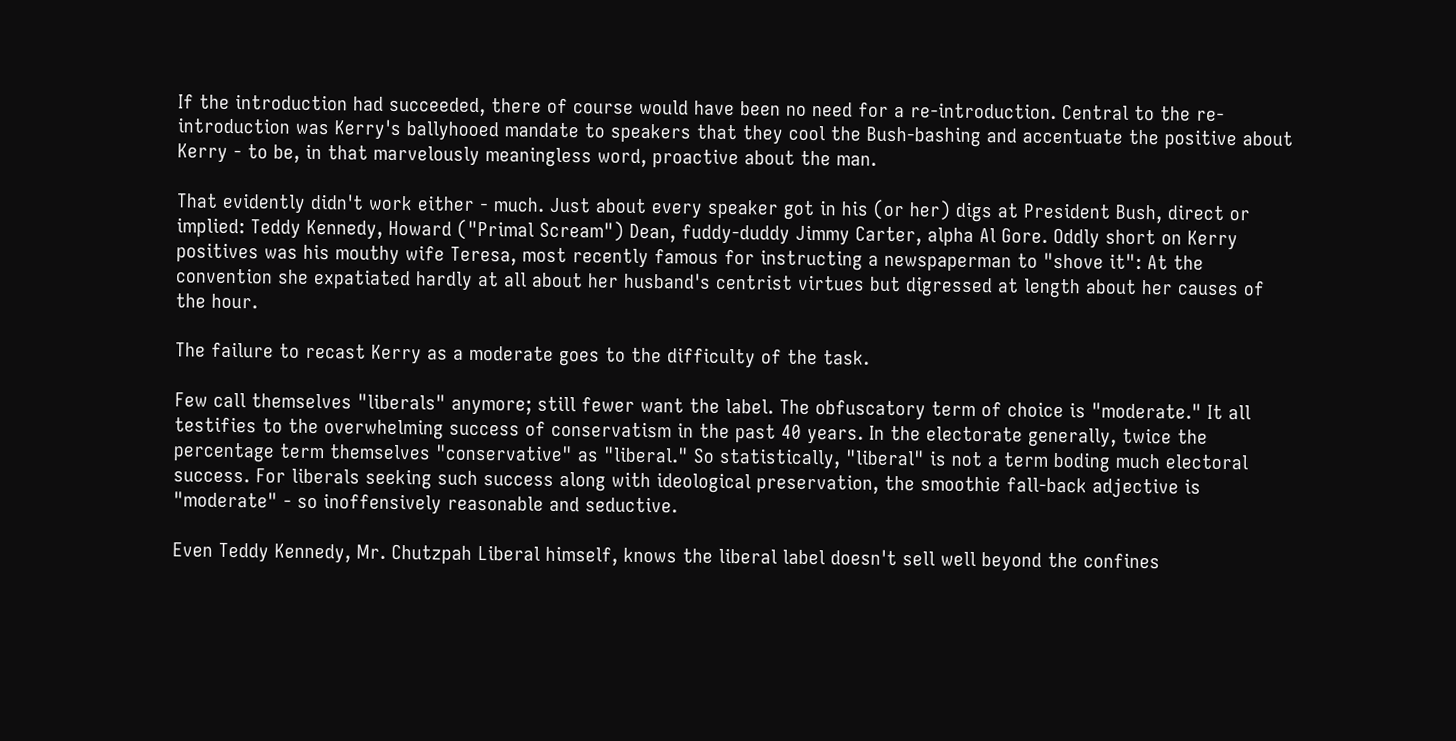If the introduction had succeeded, there of course would have been no need for a re-introduction. Central to the re-introduction was Kerry's ballyhooed mandate to speakers that they cool the Bush-bashing and accentuate the positive about Kerry - to be, in that marvelously meaningless word, proactive about the man.

That evidently didn't work either - much. Just about every speaker got in his (or her) digs at President Bush, direct or implied: Teddy Kennedy, Howard ("Primal Scream") Dean, fuddy-duddy Jimmy Carter, alpha Al Gore. Oddly short on Kerry positives was his mouthy wife Teresa, most recently famous for instructing a newspaperman to "shove it": At the convention she expatiated hardly at all about her husband's centrist virtues but digressed at length about her causes of the hour.

The failure to recast Kerry as a moderate goes to the difficulty of the task.

Few call themselves "liberals" anymore; still fewer want the label. The obfuscatory term of choice is "moderate." It all testifies to the overwhelming success of conservatism in the past 40 years. In the electorate generally, twice the percentage term themselves "conservative" as "liberal." So statistically, "liberal" is not a term boding much electoral success. For liberals seeking such success along with ideological preservation, the smoothie fall-back adjective is "moderate" - so inoffensively reasonable and seductive.

Even Teddy Kennedy, Mr. Chutzpah Liberal himself, knows the liberal label doesn't sell well beyond the confines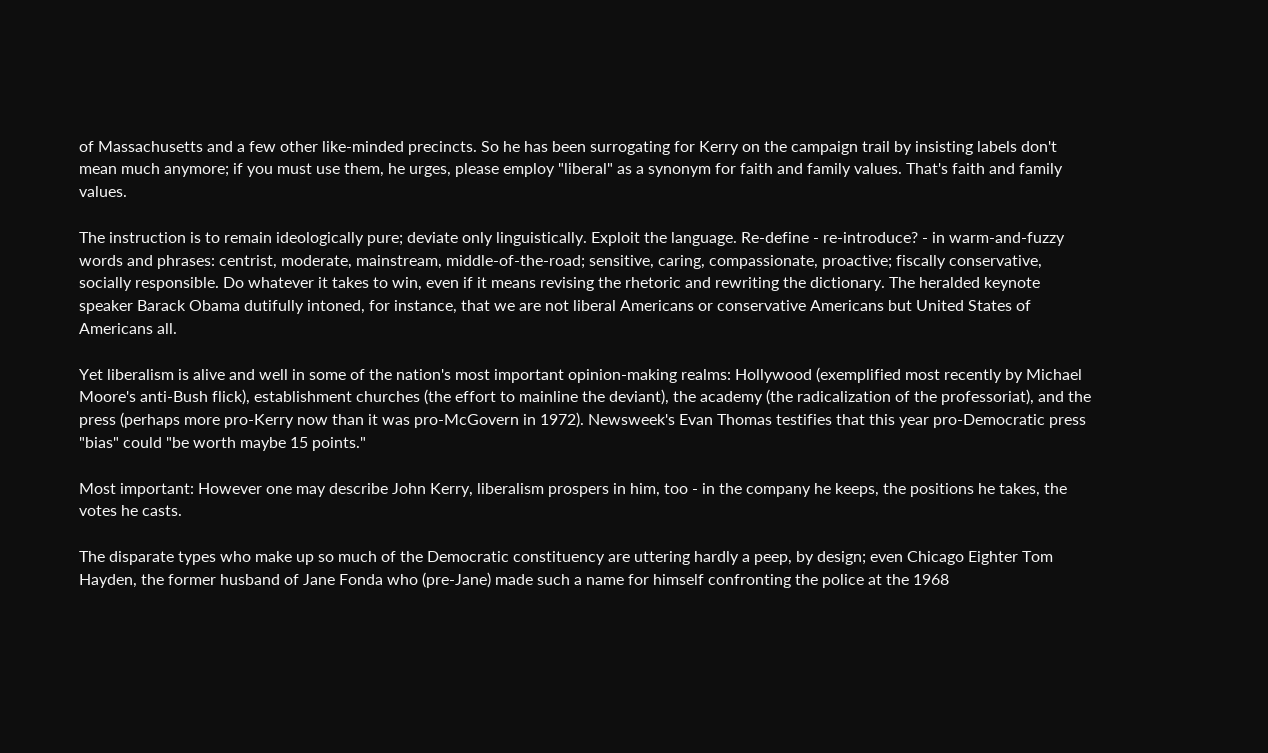of Massachusetts and a few other like-minded precincts. So he has been surrogating for Kerry on the campaign trail by insisting labels don't mean much anymore; if you must use them, he urges, please employ "liberal" as a synonym for faith and family values. That's faith and family values.

The instruction is to remain ideologically pure; deviate only linguistically. Exploit the language. Re-define - re-introduce? - in warm-and-fuzzy words and phrases: centrist, moderate, mainstream, middle-of-the-road; sensitive, caring, compassionate, proactive; fiscally conservative, socially responsible. Do whatever it takes to win, even if it means revising the rhetoric and rewriting the dictionary. The heralded keynote speaker Barack Obama dutifully intoned, for instance, that we are not liberal Americans or conservative Americans but United States of Americans all.

Yet liberalism is alive and well in some of the nation's most important opinion-making realms: Hollywood (exemplified most recently by Michael Moore's anti-Bush flick), establishment churches (the effort to mainline the deviant), the academy (the radicalization of the professoriat), and the press (perhaps more pro-Kerry now than it was pro-McGovern in 1972). Newsweek's Evan Thomas testifies that this year pro-Democratic press "bias" could "be worth maybe 15 points."

Most important: However one may describe John Kerry, liberalism prospers in him, too - in the company he keeps, the positions he takes, the votes he casts.

The disparate types who make up so much of the Democratic constituency are uttering hardly a peep, by design; even Chicago Eighter Tom Hayden, the former husband of Jane Fonda who (pre-Jane) made such a name for himself confronting the police at the 1968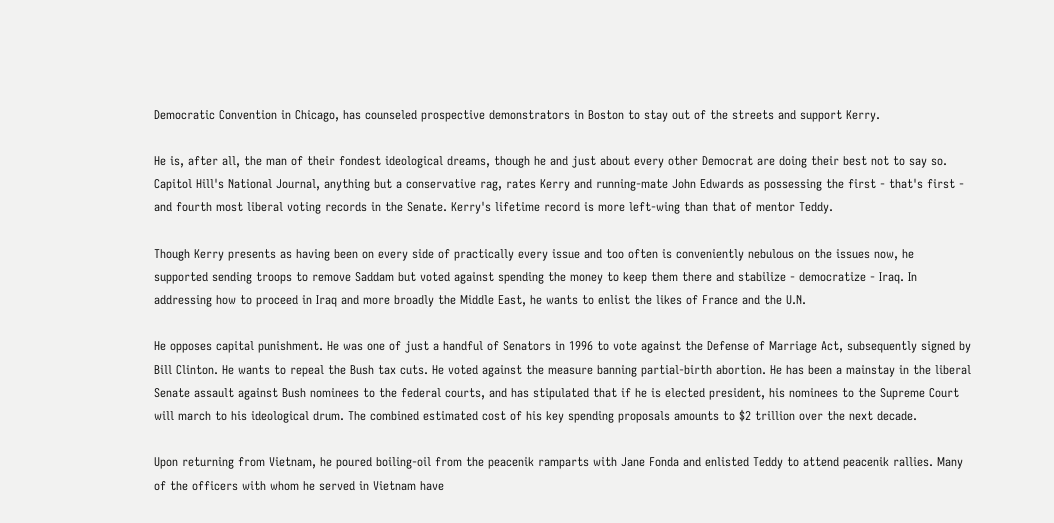Democratic Convention in Chicago, has counseled prospective demonstrators in Boston to stay out of the streets and support Kerry.

He is, after all, the man of their fondest ideological dreams, though he and just about every other Democrat are doing their best not to say so. Capitol Hill's National Journal, anything but a conservative rag, rates Kerry and running-mate John Edwards as possessing the first - that's first - and fourth most liberal voting records in the Senate. Kerry's lifetime record is more left-wing than that of mentor Teddy.

Though Kerry presents as having been on every side of practically every issue and too often is conveniently nebulous on the issues now, he supported sending troops to remove Saddam but voted against spending the money to keep them there and stabilize - democratize - Iraq. In addressing how to proceed in Iraq and more broadly the Middle East, he wants to enlist the likes of France and the U.N.

He opposes capital punishment. He was one of just a handful of Senators in 1996 to vote against the Defense of Marriage Act, subsequently signed by Bill Clinton. He wants to repeal the Bush tax cuts. He voted against the measure banning partial-birth abortion. He has been a mainstay in the liberal Senate assault against Bush nominees to the federal courts, and has stipulated that if he is elected president, his nominees to the Supreme Court will march to his ideological drum. The combined estimated cost of his key spending proposals amounts to $2 trillion over the next decade.

Upon returning from Vietnam, he poured boiling-oil from the peacenik ramparts with Jane Fonda and enlisted Teddy to attend peacenik rallies. Many of the officers with whom he served in Vietnam have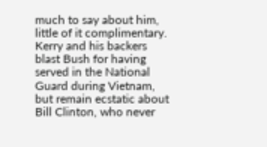much to say about him, little of it complimentary. Kerry and his backers blast Bush for having served in the National Guard during Vietnam, but remain ecstatic about Bill Clinton, who never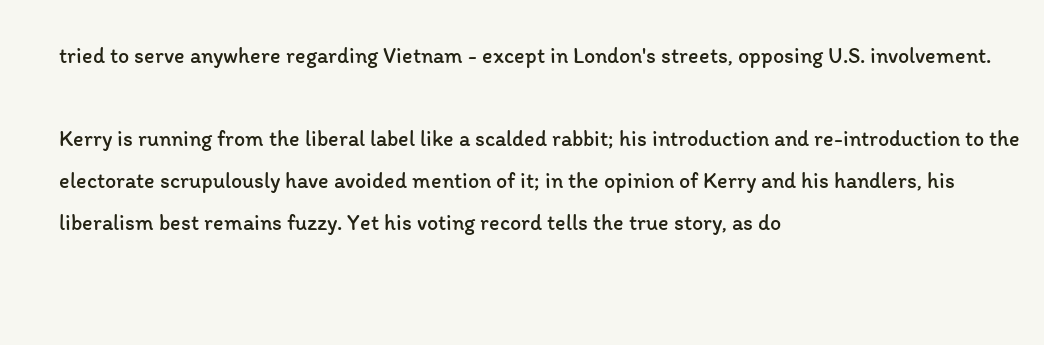tried to serve anywhere regarding Vietnam - except in London's streets, opposing U.S. involvement.

Kerry is running from the liberal label like a scalded rabbit; his introduction and re-introduction to the electorate scrupulously have avoided mention of it; in the opinion of Kerry and his handlers, his liberalism best remains fuzzy. Yet his voting record tells the true story, as do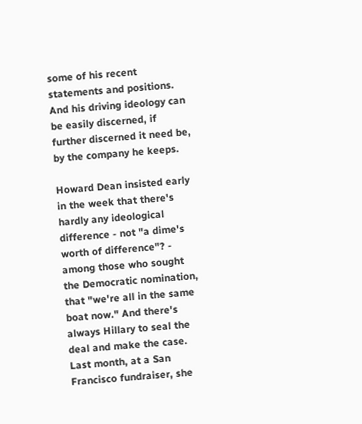some of his recent statements and positions. And his driving ideology can be easily discerned, if further discerned it need be, by the company he keeps.

Howard Dean insisted early in the week that there's hardly any ideological difference - not "a dime's worth of difference"? - among those who sought the Democratic nomination, that "we're all in the same boat now." And there's always Hillary to seal the deal and make the case. Last month, at a San Francisco fundraiser, she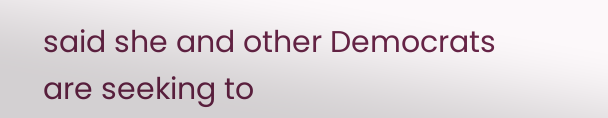said she and other Democrats are seeking to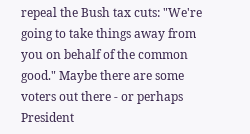repeal the Bush tax cuts: "We're going to take things away from you on behalf of the common good." Maybe there are some voters out there - or perhaps President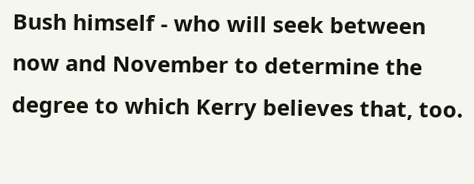Bush himself - who will seek between now and November to determine the degree to which Kerry believes that, too.